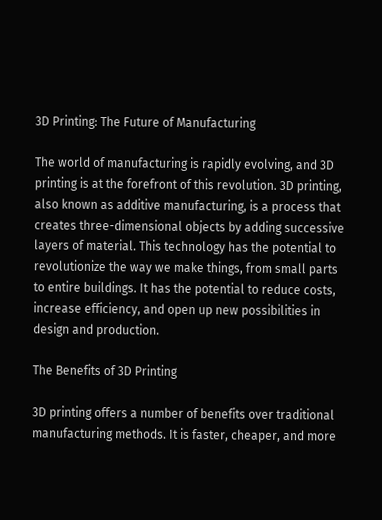3D Printing: The Future of Manufacturing

The world of manufacturing is rapidly evolving, and 3D printing is at the forefront of this revolution. 3D printing, also known as additive manufacturing, is a process that creates three-dimensional objects by adding successive layers of material. This technology has the potential to revolutionize the way we make things, from small parts to entire buildings. It has the potential to reduce costs, increase efficiency, and open up new possibilities in design and production.

The Benefits of 3D Printing

3D printing offers a number of benefits over traditional manufacturing methods. It is faster, cheaper, and more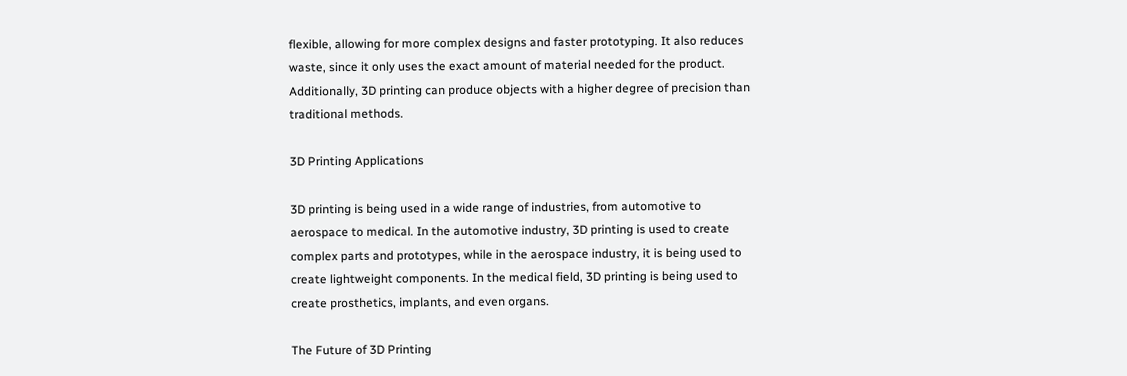flexible, allowing for more complex designs and faster prototyping. It also reduces waste, since it only uses the exact amount of material needed for the product. Additionally, 3D printing can produce objects with a higher degree of precision than traditional methods.

3D Printing Applications

3D printing is being used in a wide range of industries, from automotive to aerospace to medical. In the automotive industry, 3D printing is used to create complex parts and prototypes, while in the aerospace industry, it is being used to create lightweight components. In the medical field, 3D printing is being used to create prosthetics, implants, and even organs.

The Future of 3D Printing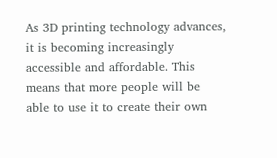As 3D printing technology advances, it is becoming increasingly accessible and affordable. This means that more people will be able to use it to create their own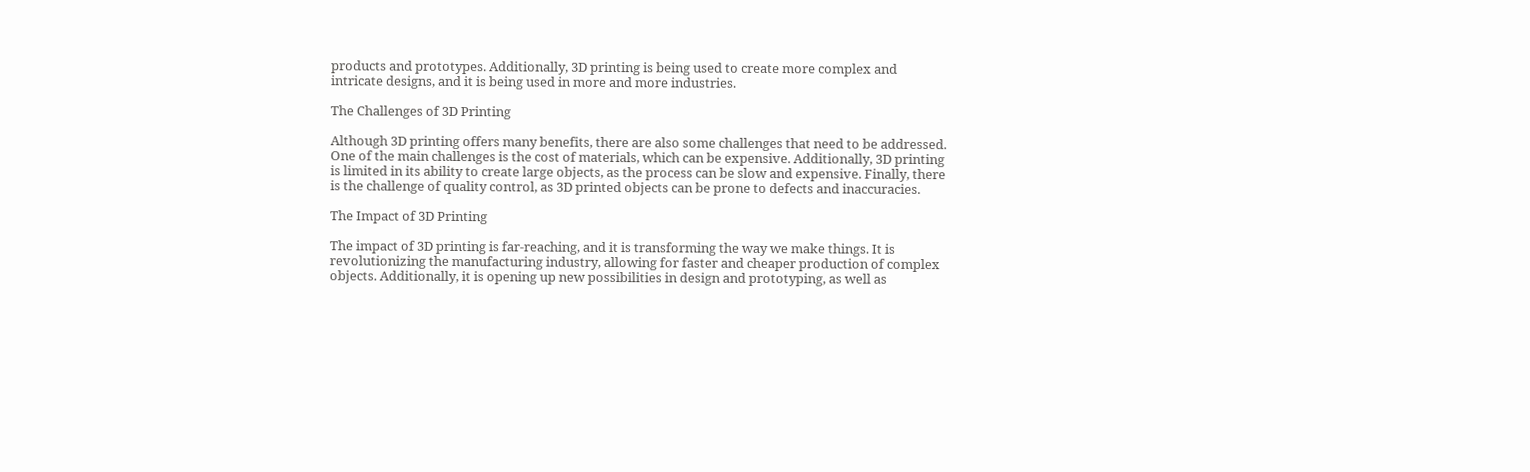products and prototypes. Additionally, 3D printing is being used to create more complex and intricate designs, and it is being used in more and more industries.

The Challenges of 3D Printing

Although 3D printing offers many benefits, there are also some challenges that need to be addressed. One of the main challenges is the cost of materials, which can be expensive. Additionally, 3D printing is limited in its ability to create large objects, as the process can be slow and expensive. Finally, there is the challenge of quality control, as 3D printed objects can be prone to defects and inaccuracies.

The Impact of 3D Printing

The impact of 3D printing is far-reaching, and it is transforming the way we make things. It is revolutionizing the manufacturing industry, allowing for faster and cheaper production of complex objects. Additionally, it is opening up new possibilities in design and prototyping, as well as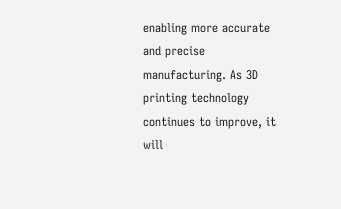enabling more accurate and precise manufacturing. As 3D printing technology continues to improve, it will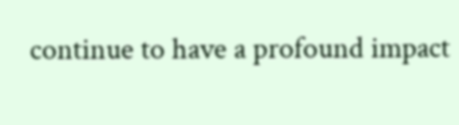continue to have a profound impact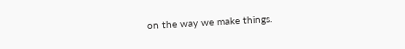on the way we make things.